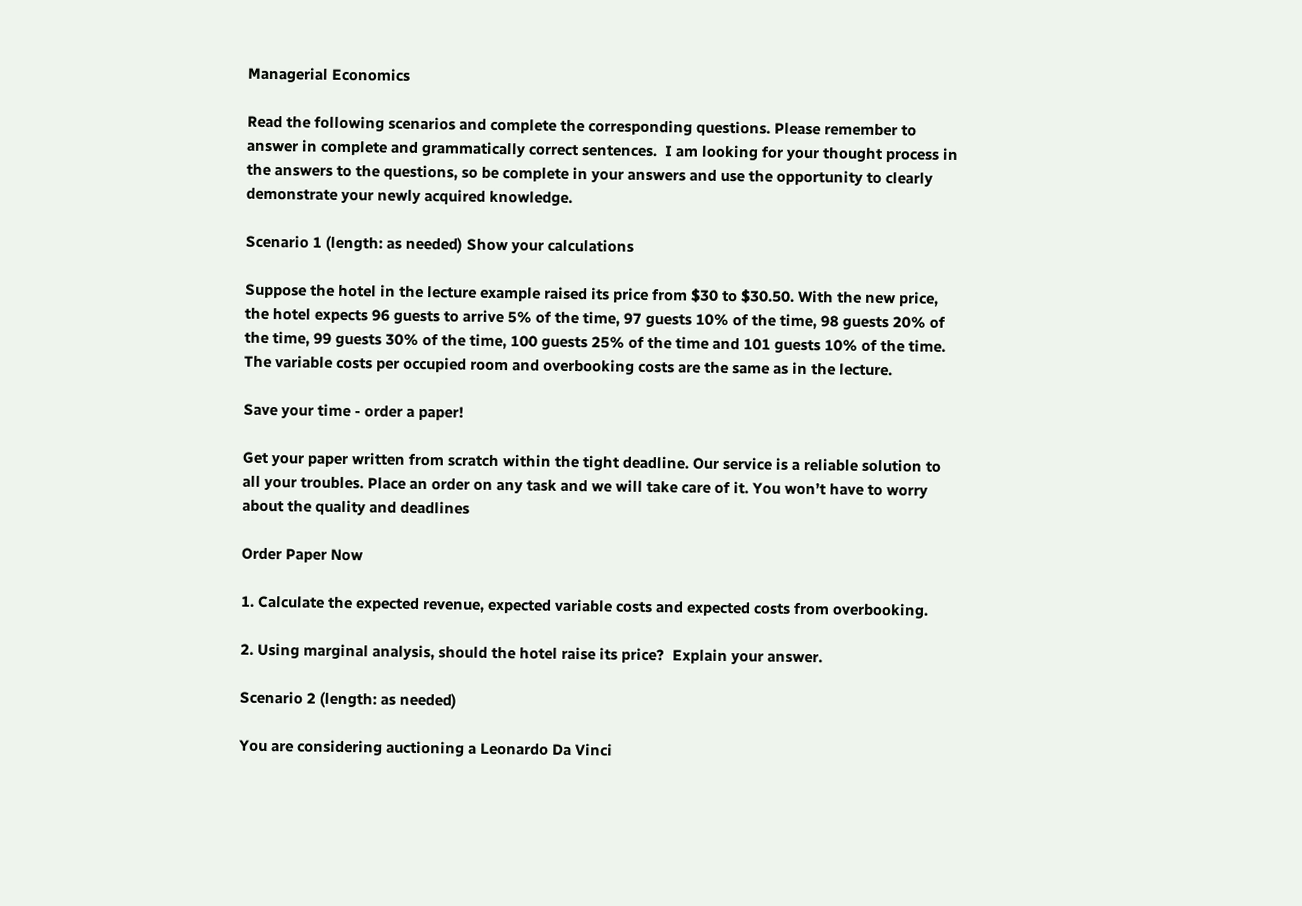Managerial Economics

Read the following scenarios and complete the corresponding questions. Please remember to answer in complete and grammatically correct sentences.  I am looking for your thought process in the answers to the questions, so be complete in your answers and use the opportunity to clearly demonstrate your newly acquired knowledge.

Scenario 1 (length: as needed) Show your calculations

Suppose the hotel in the lecture example raised its price from $30 to $30.50. With the new price, the hotel expects 96 guests to arrive 5% of the time, 97 guests 10% of the time, 98 guests 20% of the time, 99 guests 30% of the time, 100 guests 25% of the time and 101 guests 10% of the time. The variable costs per occupied room and overbooking costs are the same as in the lecture.

Save your time - order a paper!

Get your paper written from scratch within the tight deadline. Our service is a reliable solution to all your troubles. Place an order on any task and we will take care of it. You won’t have to worry about the quality and deadlines

Order Paper Now

1. Calculate the expected revenue, expected variable costs and expected costs from overbooking.

2. Using marginal analysis, should the hotel raise its price?  Explain your answer.

Scenario 2 (length: as needed)

You are considering auctioning a Leonardo Da Vinci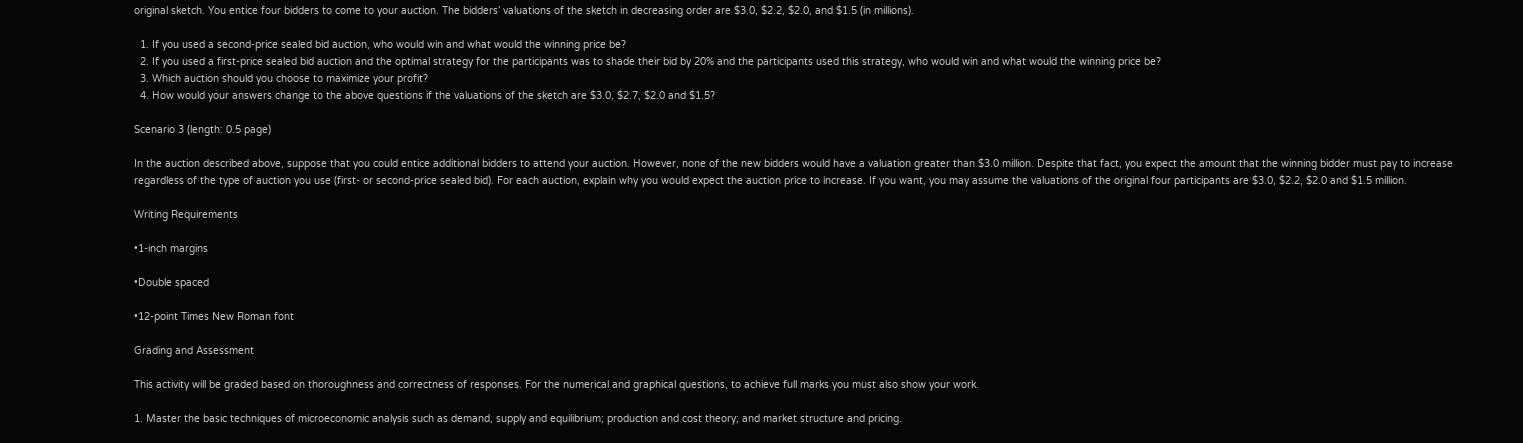original sketch. You entice four bidders to come to your auction. The bidders’ valuations of the sketch in decreasing order are $3.0, $2.2, $2.0, and $1.5 (in millions).

  1. If you used a second-price sealed bid auction, who would win and what would the winning price be?
  2. If you used a first-price sealed bid auction and the optimal strategy for the participants was to shade their bid by 20% and the participants used this strategy, who would win and what would the winning price be?
  3. Which auction should you choose to maximize your profit?
  4. How would your answers change to the above questions if the valuations of the sketch are $3.0, $2.7, $2.0 and $1.5?

Scenario 3 (length: 0.5 page)

In the auction described above, suppose that you could entice additional bidders to attend your auction. However, none of the new bidders would have a valuation greater than $3.0 million. Despite that fact, you expect the amount that the winning bidder must pay to increase regardless of the type of auction you use (first- or second-price sealed bid). For each auction, explain why you would expect the auction price to increase. If you want, you may assume the valuations of the original four participants are $3.0, $2.2, $2.0 and $1.5 million.

Writing Requirements

•1-inch margins

•Double spaced

•12-point Times New Roman font

Grading and Assessment

This activity will be graded based on thoroughness and correctness of responses. For the numerical and graphical questions, to achieve full marks you must also show your work.

1. Master the basic techniques of microeconomic analysis such as demand, supply and equilibrium; production and cost theory; and market structure and pricing.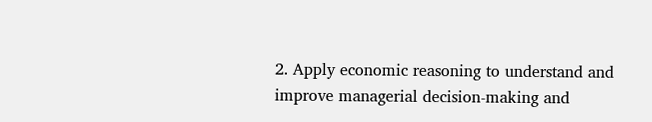2. Apply economic reasoning to understand and improve managerial decision-making and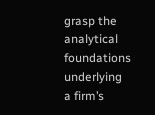grasp the analytical foundations underlying a firm’s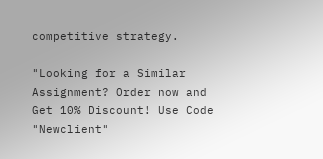competitive strategy.

"Looking for a Similar Assignment? Order now and Get 10% Discount! Use Code "Newclient"